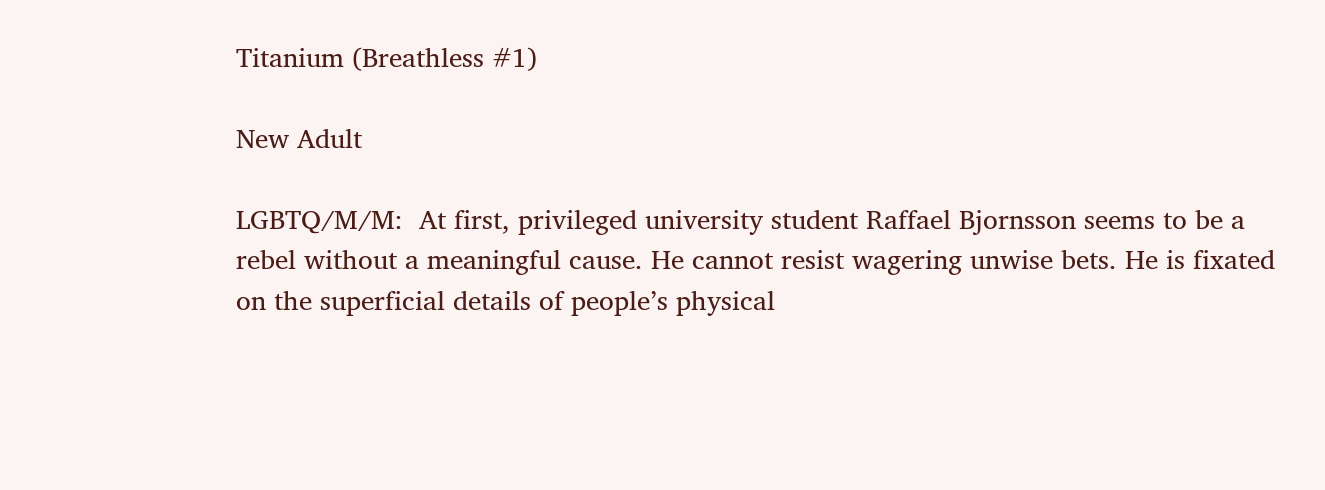Titanium (Breathless #1)

New Adult

LGBTQ/M/M:  At first, privileged university student Raffael Bjornsson seems to be a rebel without a meaningful cause. He cannot resist wagering unwise bets. He is fixated on the superficial details of people’s physical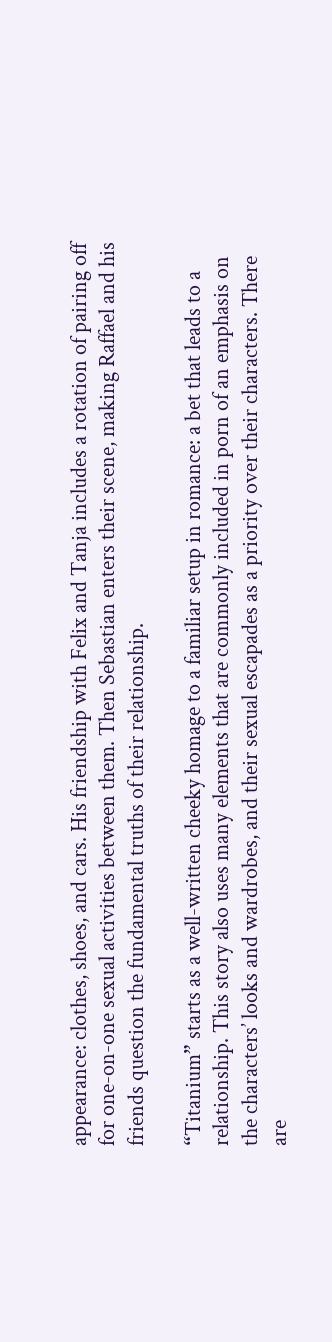appearance: clothes, shoes, and cars. His friendship with Felix and Tanja includes a rotation of pairing off for one-on-one sexual activities between them. Then Sebastian enters their scene, making Raffael and his friends question the fundamental truths of their relationship.

“Titanium” starts as a well-written cheeky homage to a familiar setup in romance: a bet that leads to a relationship. This story also uses many elements that are commonly included in porn of an emphasis on the characters’ looks and wardrobes, and their sexual escapades as a priority over their characters. There are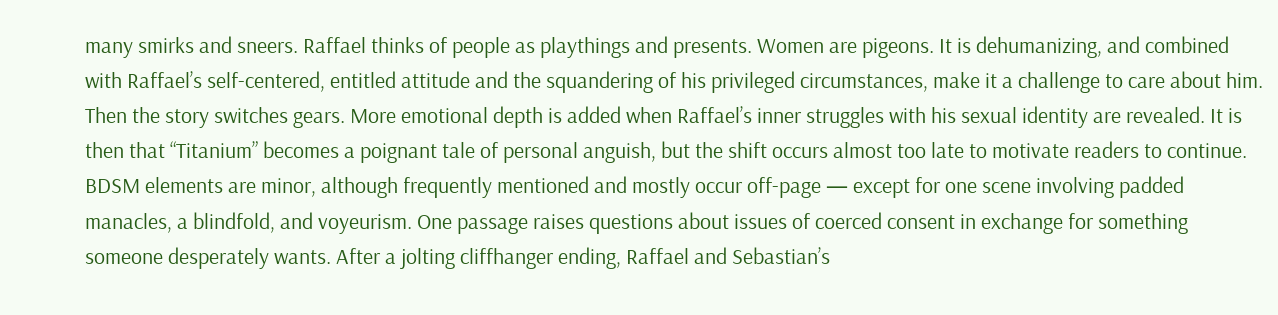many smirks and sneers. Raffael thinks of people as playthings and presents. Women are pigeons. It is dehumanizing, and combined with Raffael’s self-centered, entitled attitude and the squandering of his privileged circumstances, make it a challenge to care about him. Then the story switches gears. More emotional depth is added when Raffael’s inner struggles with his sexual identity are revealed. It is then that “Titanium” becomes a poignant tale of personal anguish, but the shift occurs almost too late to motivate readers to continue. BDSM elements are minor, although frequently mentioned and mostly occur off-page — except for one scene involving padded manacles, a blindfold, and voyeurism. One passage raises questions about issues of coerced consent in exchange for something someone desperately wants. After a jolting cliffhanger ending, Raffael and Sebastian’s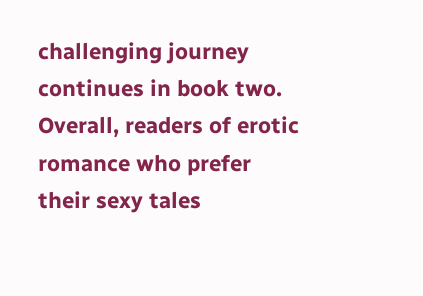challenging journey continues in book two. Overall, readers of erotic romance who prefer their sexy tales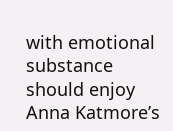with emotional substance should enjoy Anna Katmore’s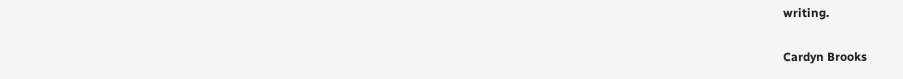writing.

Cardyn Brooks